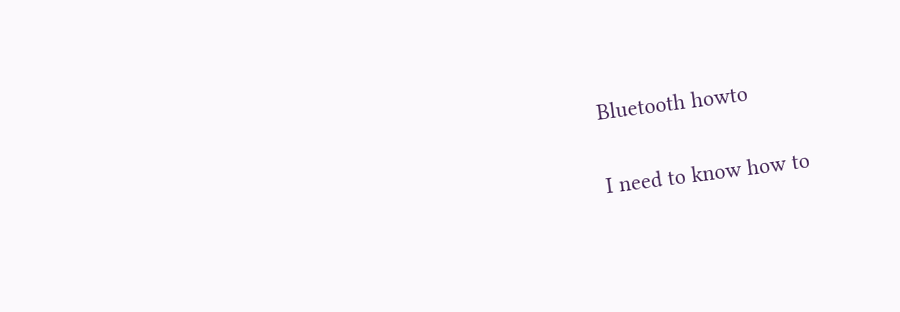Bluetooth howto

I need to know how to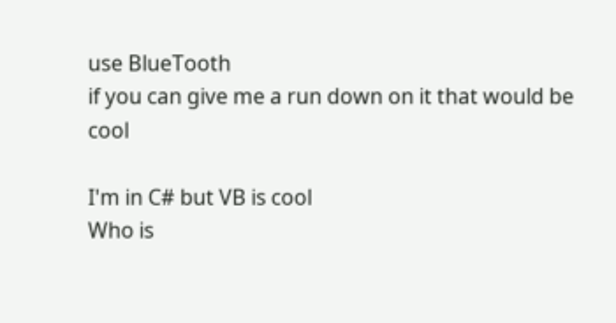use BlueTooth
if you can give me a run down on it that would be cool

I'm in C# but VB is cool
Who is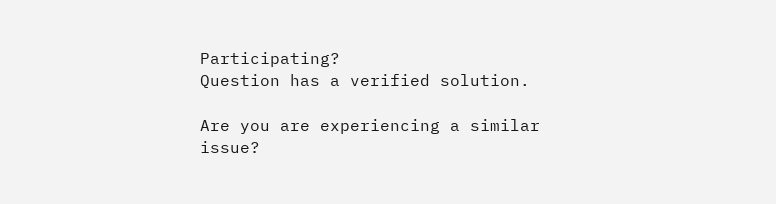Participating?
Question has a verified solution.

Are you are experiencing a similar issue?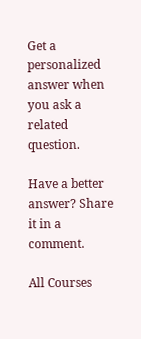Get a personalized answer when you ask a related question.

Have a better answer? Share it in a comment.

All Courses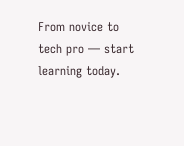From novice to tech pro — start learning today.